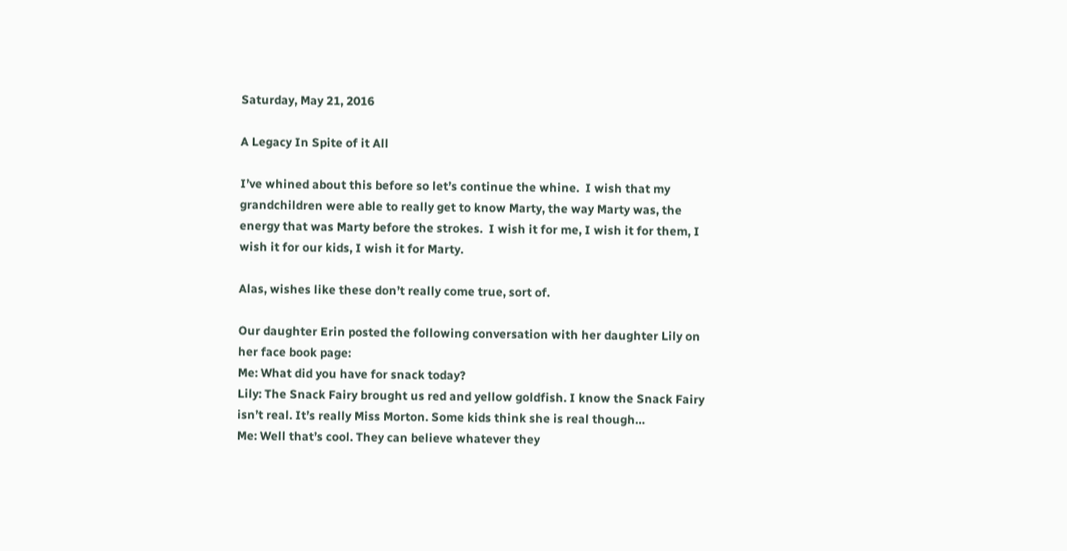Saturday, May 21, 2016

A Legacy In Spite of it All

I’ve whined about this before so let’s continue the whine.  I wish that my grandchildren were able to really get to know Marty, the way Marty was, the energy that was Marty before the strokes.  I wish it for me, I wish it for them, I wish it for our kids, I wish it for Marty.

Alas, wishes like these don’t really come true, sort of.

Our daughter Erin posted the following conversation with her daughter Lily on her face book page:
Me: What did you have for snack today?
Lily: The Snack Fairy brought us red and yellow goldfish. I know the Snack Fairy isn’t real. It’s really Miss Morton. Some kids think she is real though…
Me: Well that’s cool. They can believe whatever they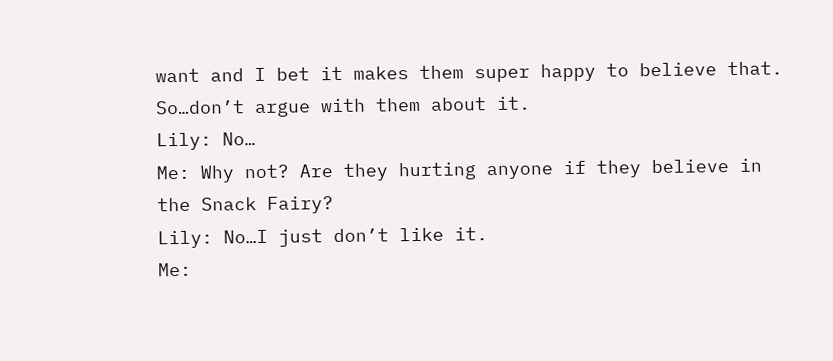want and I bet it makes them super happy to believe that. So…don’t argue with them about it.
Lily: No…
Me: Why not? Are they hurting anyone if they believe in the Snack Fairy?
Lily: No…I just don’t like it.
Me: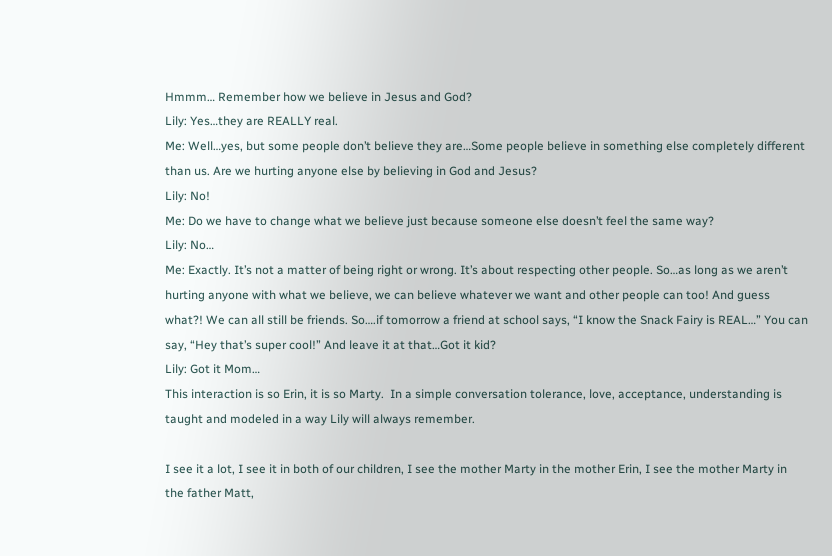Hmmm… Remember how we believe in Jesus and God?
Lily: Yes…they are REALLY real.
Me: Well…yes, but some people don’t believe they are…Some people believe in something else completely different than us. Are we hurting anyone else by believing in God and Jesus?
Lily: No!
Me: Do we have to change what we believe just because someone else doesn’t feel the same way?
Lily: No…
Me: Exactly. It’s not a matter of being right or wrong. It’s about respecting other people. So…as long as we aren’t hurting anyone with what we believe, we can believe whatever we want and other people can too! And guess what?! We can all still be friends. So….if tomorrow a friend at school says, “I know the Snack Fairy is REAL…” You can say, “Hey that’s super cool!” And leave it at that…Got it kid?
Lily: Got it Mom…
This interaction is so Erin, it is so Marty.  In a simple conversation tolerance, love, acceptance, understanding is taught and modeled in a way Lily will always remember.

I see it a lot, I see it in both of our children, I see the mother Marty in the mother Erin, I see the mother Marty in the father Matt,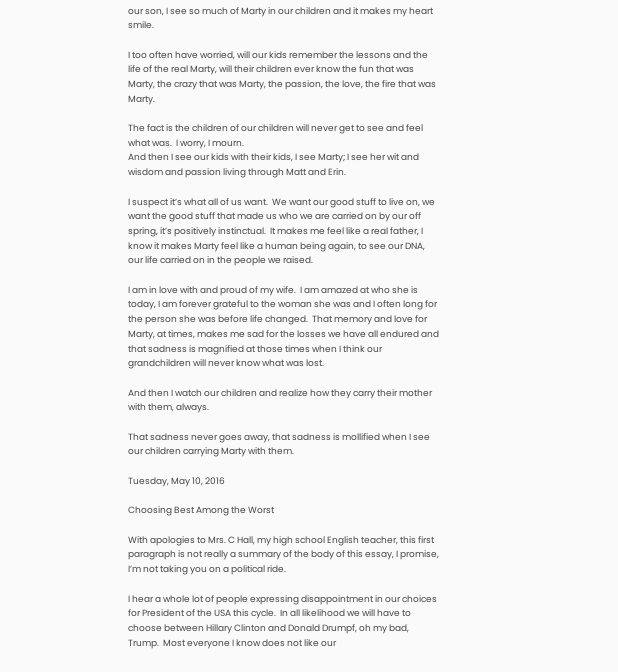our son, I see so much of Marty in our children and it makes my heart smile.

I too often have worried, will our kids remember the lessons and the life of the real Marty, will their children ever know the fun that was Marty, the crazy that was Marty, the passion, the love, the fire that was Marty.

The fact is the children of our children will never get to see and feel what was.  I worry, I mourn.
And then I see our kids with their kids, I see Marty; I see her wit and wisdom and passion living through Matt and Erin.

I suspect it’s what all of us want.  We want our good stuff to live on, we want the good stuff that made us who we are carried on by our off spring, it’s positively instinctual.  It makes me feel like a real father, I know it makes Marty feel like a human being again, to see our DNA, our life carried on in the people we raised.

I am in love with and proud of my wife.  I am amazed at who she is today, I am forever grateful to the woman she was and I often long for the person she was before life changed.  That memory and love for Marty, at times, makes me sad for the losses we have all endured and that sadness is magnified at those times when I think our grandchildren will never know what was lost.

And then I watch our children and realize how they carry their mother with them, always.

That sadness never goes away, that sadness is mollified when I see our children carrying Marty with them.

Tuesday, May 10, 2016

Choosing Best Among the Worst

With apologies to Mrs. C Hall, my high school English teacher, this first paragraph is not really a summary of the body of this essay, I promise, I’m not taking you on a political ride.

I hear a whole lot of people expressing disappointment in our choices for President of the USA this cycle.  In all likelihood we will have to choose between Hillary Clinton and Donald Drumpf, oh my bad, Trump.  Most everyone I know does not like our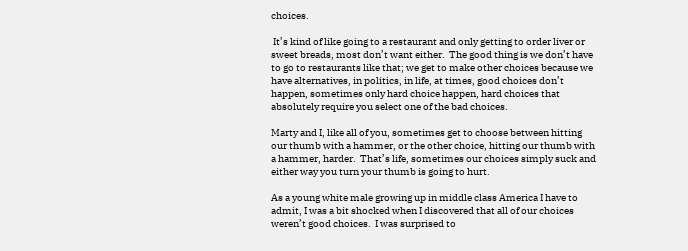choices.

 It’s kind of like going to a restaurant and only getting to order liver or sweet breads, most don’t want either.  The good thing is we don’t have to go to restaurants like that; we get to make other choices because we have alternatives, in politics, in life, at times, good choices don’t happen, sometimes only hard choice happen, hard choices that absolutely require you select one of the bad choices.

Marty and I, like all of you, sometimes get to choose between hitting our thumb with a hammer, or the other choice, hitting our thumb with a hammer, harder.  That’s life, sometimes our choices simply suck and either way you turn your thumb is going to hurt.

As a young white male growing up in middle class America I have to admit, I was a bit shocked when I discovered that all of our choices weren’t good choices.  I was surprised to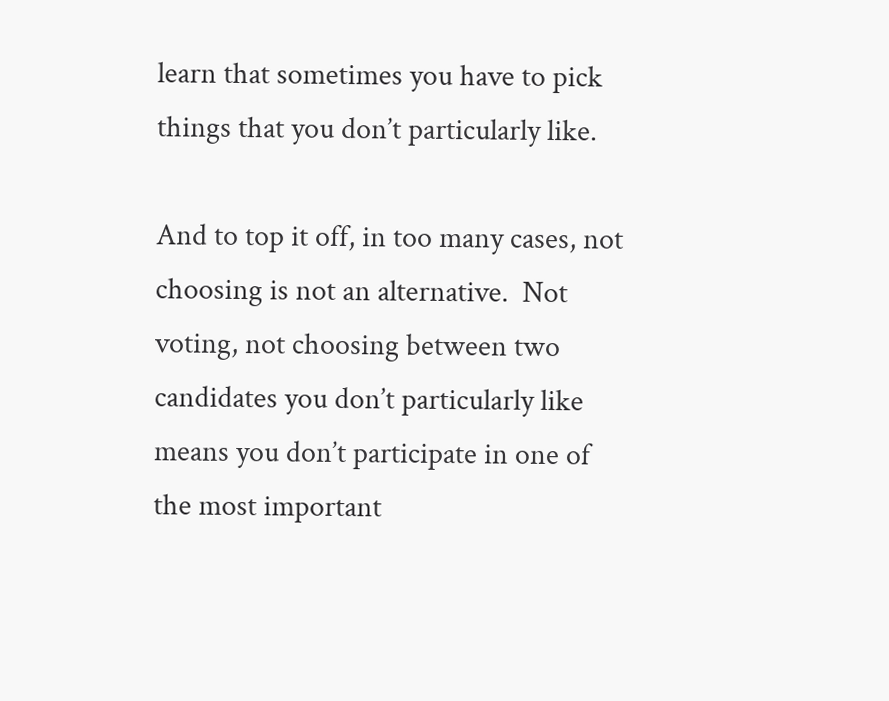learn that sometimes you have to pick things that you don’t particularly like.

And to top it off, in too many cases, not choosing is not an alternative.  Not voting, not choosing between two candidates you don’t particularly like means you don’t participate in one of the most important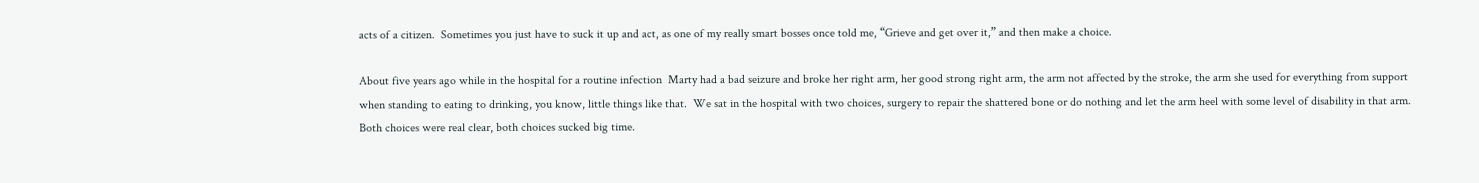acts of a citizen.  Sometimes you just have to suck it up and act, as one of my really smart bosses once told me, “Grieve and get over it,” and then make a choice.

About five years ago while in the hospital for a routine infection  Marty had a bad seizure and broke her right arm, her good strong right arm, the arm not affected by the stroke, the arm she used for everything from support when standing to eating to drinking, you know, little things like that.  We sat in the hospital with two choices, surgery to repair the shattered bone or do nothing and let the arm heel with some level of disability in that arm.  Both choices were real clear, both choices sucked big time.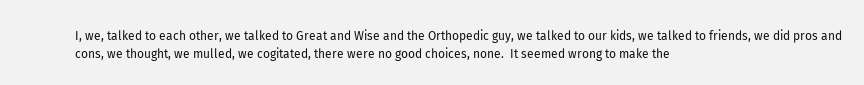I, we, talked to each other, we talked to Great and Wise and the Orthopedic guy, we talked to our kids, we talked to friends, we did pros and cons, we thought, we mulled, we cogitated, there were no good choices, none.  It seemed wrong to make the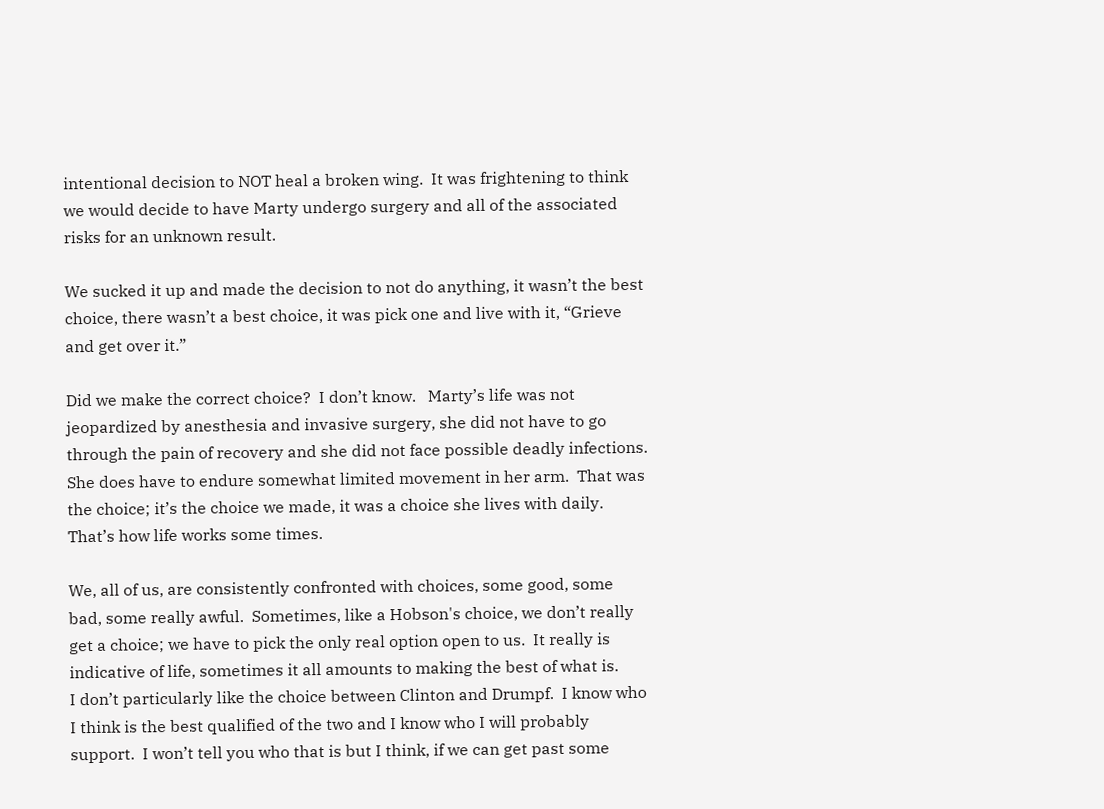intentional decision to NOT heal a broken wing.  It was frightening to think we would decide to have Marty undergo surgery and all of the associated risks for an unknown result.

We sucked it up and made the decision to not do anything, it wasn’t the best choice, there wasn’t a best choice, it was pick one and live with it, “Grieve and get over it.”

Did we make the correct choice?  I don’t know.   Marty’s life was not jeopardized by anesthesia and invasive surgery, she did not have to go through the pain of recovery and she did not face possible deadly infections.  She does have to endure somewhat limited movement in her arm.  That was the choice; it’s the choice we made, it was a choice she lives with daily.  That’s how life works some times.

We, all of us, are consistently confronted with choices, some good, some bad, some really awful.  Sometimes, like a Hobson's choice, we don’t really get a choice; we have to pick the only real option open to us.  It really is indicative of life, sometimes it all amounts to making the best of what is.
I don’t particularly like the choice between Clinton and Drumpf.  I know who I think is the best qualified of the two and I know who I will probably support.  I won’t tell you who that is but I think, if we can get past some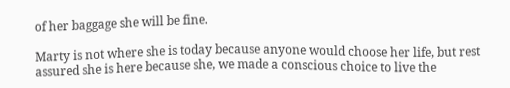of her baggage she will be fine.

Marty is not where she is today because anyone would choose her life, but rest assured she is here because she, we made a conscious choice to live the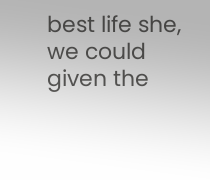best life she, we could given the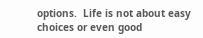options.  Life is not about easy choices or even good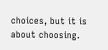choices, but it is about choosing.